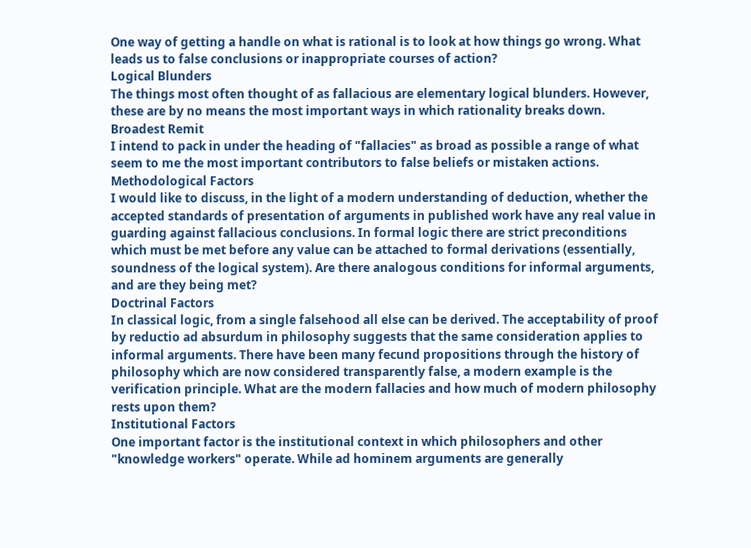One way of getting a handle on what is rational is to look at how things go wrong. What leads us to false conclusions or inappropriate courses of action?
Logical Blunders
The things most often thought of as fallacious are elementary logical blunders. However, these are by no means the most important ways in which rationality breaks down.
Broadest Remit
I intend to pack in under the heading of "fallacies" as broad as possible a range of what seem to me the most important contributors to false beliefs or mistaken actions.
Methodological Factors
I would like to discuss, in the light of a modern understanding of deduction, whether the accepted standards of presentation of arguments in published work have any real value in guarding against fallacious conclusions. In formal logic there are strict preconditions which must be met before any value can be attached to formal derivations (essentially, soundness of the logical system). Are there analogous conditions for informal arguments, and are they being met?
Doctrinal Factors
In classical logic, from a single falsehood all else can be derived. The acceptability of proof by reductio ad absurdum in philosophy suggests that the same consideration applies to informal arguments. There have been many fecund propositions through the history of philosophy which are now considered transparently false, a modern example is the verification principle. What are the modern fallacies and how much of modern philosophy rests upon them?
Institutional Factors
One important factor is the institutional context in which philosophers and other "knowledge workers" operate. While ad hominem arguments are generally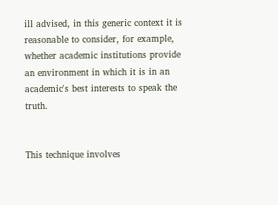ill advised, in this generic context it is reasonable to consider, for example, whether academic institutions provide an environment in which it is in an academic's best interests to speak the truth.


This technique involves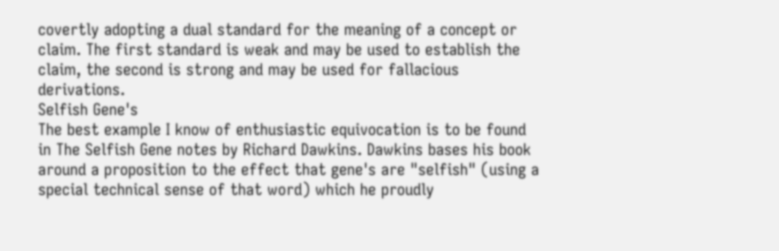covertly adopting a dual standard for the meaning of a concept or claim. The first standard is weak and may be used to establish the claim, the second is strong and may be used for fallacious derivations.
Selfish Gene's
The best example I know of enthusiastic equivocation is to be found in The Selfish Gene notes by Richard Dawkins. Dawkins bases his book around a proposition to the effect that gene's are "selfish" (using a special technical sense of that word) which he proudly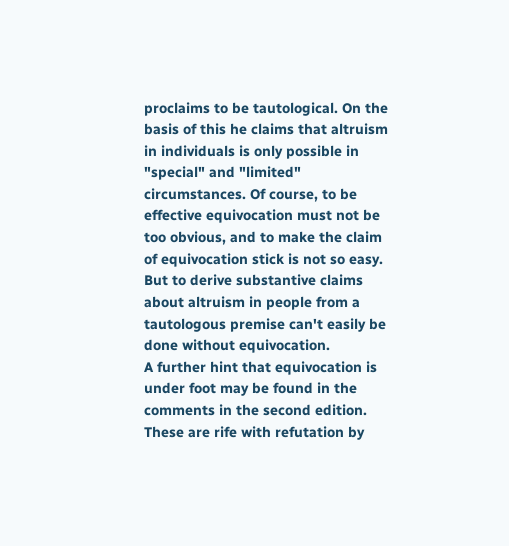proclaims to be tautological. On the basis of this he claims that altruism in individuals is only possible in "special" and "limited" circumstances. Of course, to be effective equivocation must not be too obvious, and to make the claim of equivocation stick is not so easy. But to derive substantive claims about altruism in people from a tautologous premise can't easily be done without equivocation.
A further hint that equivocation is under foot may be found in the comments in the second edition. These are rife with refutation by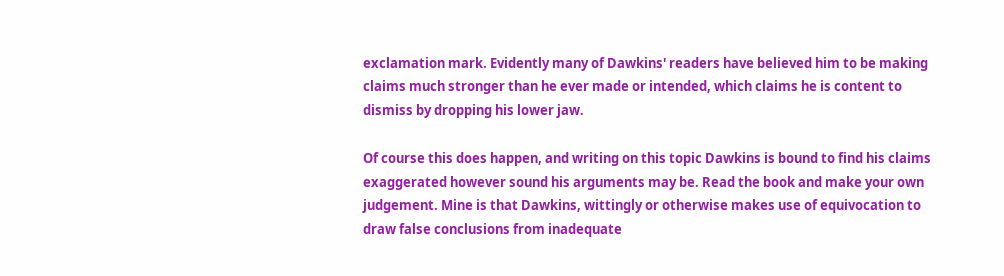exclamation mark. Evidently many of Dawkins' readers have believed him to be making claims much stronger than he ever made or intended, which claims he is content to dismiss by dropping his lower jaw.

Of course this does happen, and writing on this topic Dawkins is bound to find his claims exaggerated however sound his arguments may be. Read the book and make your own judgement. Mine is that Dawkins, wittingly or otherwise makes use of equivocation to draw false conclusions from inadequate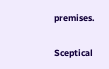premises.


Sceptical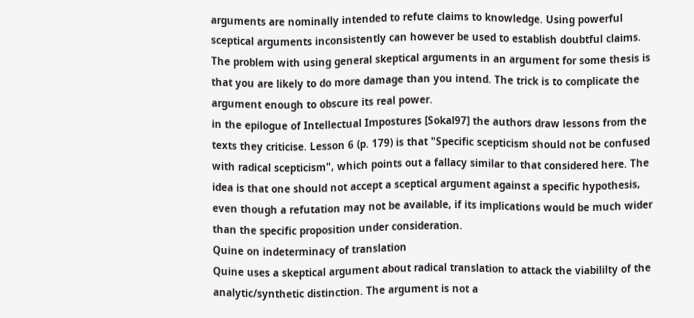arguments are nominally intended to refute claims to knowledge. Using powerful sceptical arguments inconsistently can however be used to establish doubtful claims.
The problem with using general skeptical arguments in an argument for some thesis is that you are likely to do more damage than you intend. The trick is to complicate the argument enough to obscure its real power.
in the epilogue of Intellectual Impostures [Sokal97] the authors draw lessons from the texts they criticise. Lesson 6 (p. 179) is that "Specific scepticism should not be confused with radical scepticism", which points out a fallacy similar to that considered here. The idea is that one should not accept a sceptical argument against a specific hypothesis, even though a refutation may not be available, if its implications would be much wider than the specific proposition under consideration.
Quine on indeterminacy of translation
Quine uses a skeptical argument about radical translation to attack the viabililty of the analytic/synthetic distinction. The argument is not a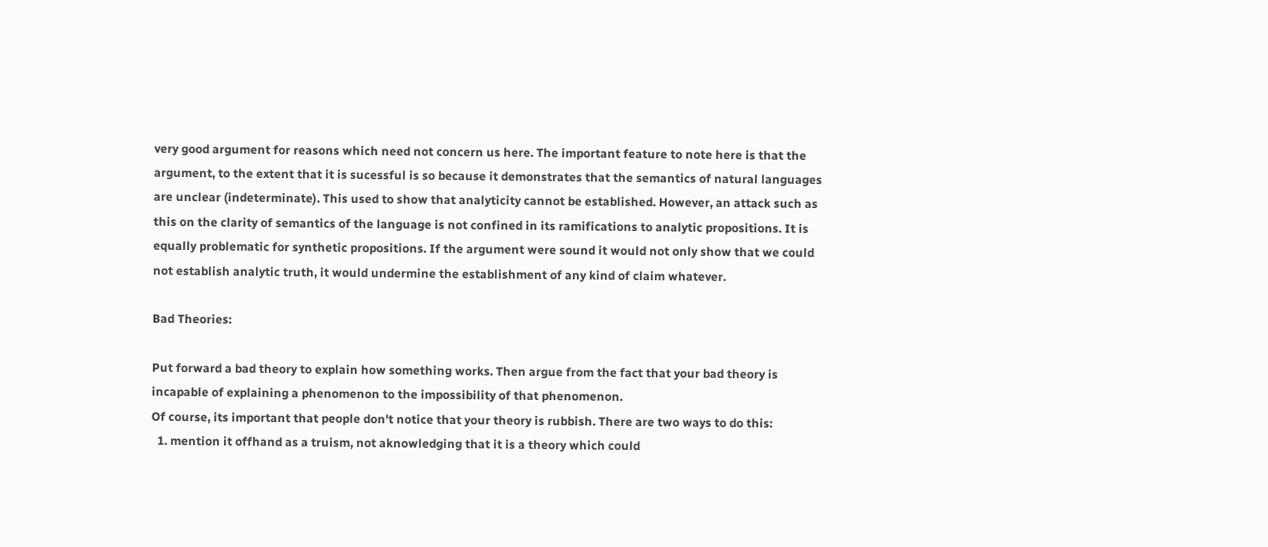very good argument for reasons which need not concern us here. The important feature to note here is that the argument, to the extent that it is sucessful is so because it demonstrates that the semantics of natural languages are unclear (indeterminate). This used to show that analyticity cannot be established. However, an attack such as this on the clarity of semantics of the language is not confined in its ramifications to analytic propositions. It is equally problematic for synthetic propositions. If the argument were sound it would not only show that we could not establish analytic truth, it would undermine the establishment of any kind of claim whatever.

Bad Theories:

Put forward a bad theory to explain how something works. Then argue from the fact that your bad theory is incapable of explaining a phenomenon to the impossibility of that phenomenon.
Of course, its important that people don't notice that your theory is rubbish. There are two ways to do this:
  1. mention it offhand as a truism, not aknowledging that it is a theory which could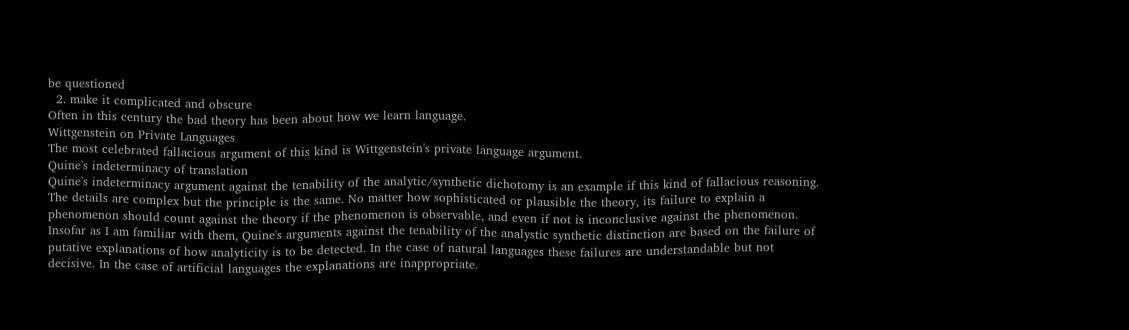be questioned
  2. make it complicated and obscure
Often in this century the bad theory has been about how we learn language.
Wittgenstein on Private Languages
The most celebrated fallacious argument of this kind is Wittgenstein's private language argument.
Quine's indeterminacy of translation
Quine's indeterminacy argument against the tenability of the analytic/synthetic dichotomy is an example if this kind of fallacious reasoning. The details are complex but the principle is the same. No matter how sophisticated or plausible the theory, its failure to explain a phenomenon should count against the theory if the phenomenon is observable, and even if not is inconclusive against the phenomenon. Insofar as I am familiar with them, Quine's arguments against the tenability of the analystic synthetic distinction are based on the failure of putative explanations of how analyticity is to be detected. In the case of natural languages these failures are understandable but not decisive. In the case of artificial languages the explanations are inappropriate.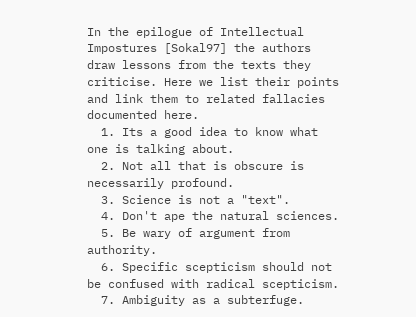In the epilogue of Intellectual Impostures [Sokal97] the authors draw lessons from the texts they criticise. Here we list their points and link them to related fallacies documented here.
  1. Its a good idea to know what one is talking about.
  2. Not all that is obscure is necessarily profound.
  3. Science is not a "text".
  4. Don't ape the natural sciences.
  5. Be wary of argument from authority.
  6. Specific scepticism should not be confused with radical scepticism.
  7. Ambiguity as a subterfuge.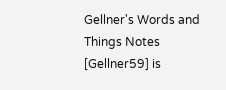Gellner's Words and Things Notes [Gellner59] is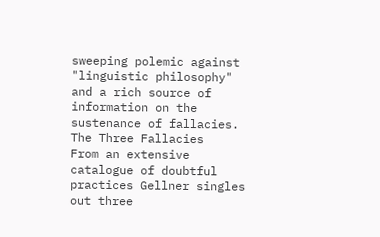sweeping polemic against "linguistic philosophy" and a rich source of information on the sustenance of fallacies.
The Three Fallacies
From an extensive catalogue of doubtful practices Gellner singles out three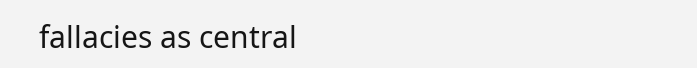fallacies as central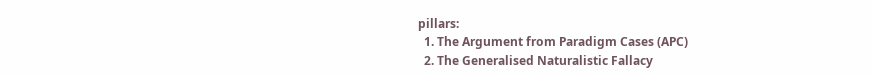pillars:
  1. The Argument from Paradigm Cases (APC)
  2. The Generalised Naturalistic Fallacy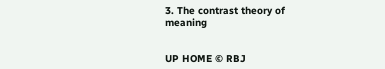3. The contrast theory of meaning


UP HOME © RBJ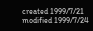created 1999/7/21 modified 1999/7/24